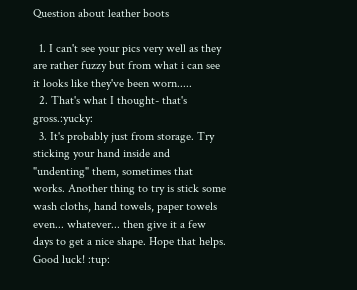Question about leather boots

  1. I can't see your pics very well as they are rather fuzzy but from what i can see it looks like they've been worn.....
  2. That's what I thought- that's gross.:yucky:
  3. It's probably just from storage. Try sticking your hand inside and "undenting" them, sometimes that works. Another thing to try is stick some wash cloths, hand towels, paper towels even... whatever... then give it a few days to get a nice shape. Hope that helps. Good luck! :tup: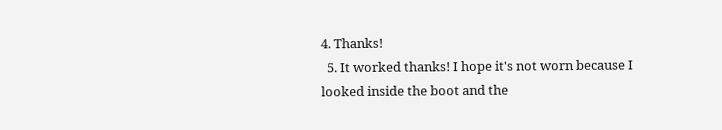4. Thanks!
  5. It worked thanks! I hope it's not worn because I looked inside the boot and the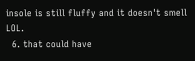insole is still fluffy and it doesn't smell LOL.
  6. that could have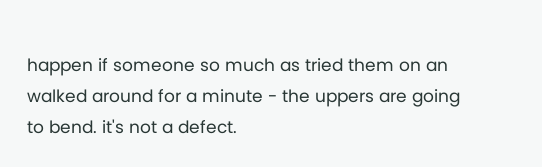happen if someone so much as tried them on an walked around for a minute - the uppers are going to bend. it's not a defect.